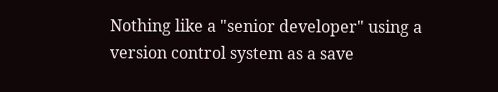Nothing like a "senior developer" using a version control system as a save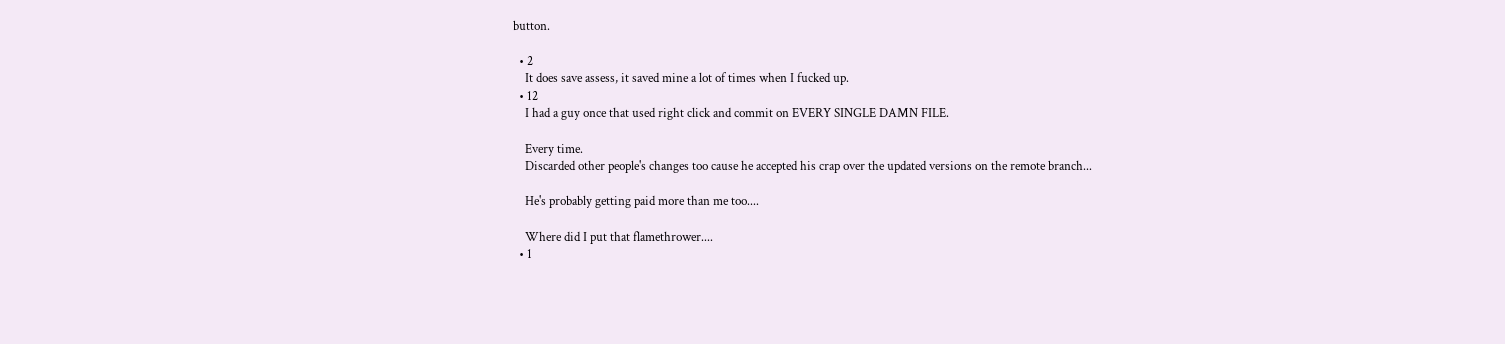button.

  • 2
    It does save assess, it saved mine a lot of times when I fucked up.
  • 12
    I had a guy once that used right click and commit on EVERY SINGLE DAMN FILE.

    Every time.
    Discarded other people's changes too cause he accepted his crap over the updated versions on the remote branch...

    He's probably getting paid more than me too....

    Where did I put that flamethrower....
  • 1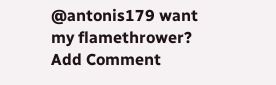@antonis179 want my flamethrower?
Add Comment